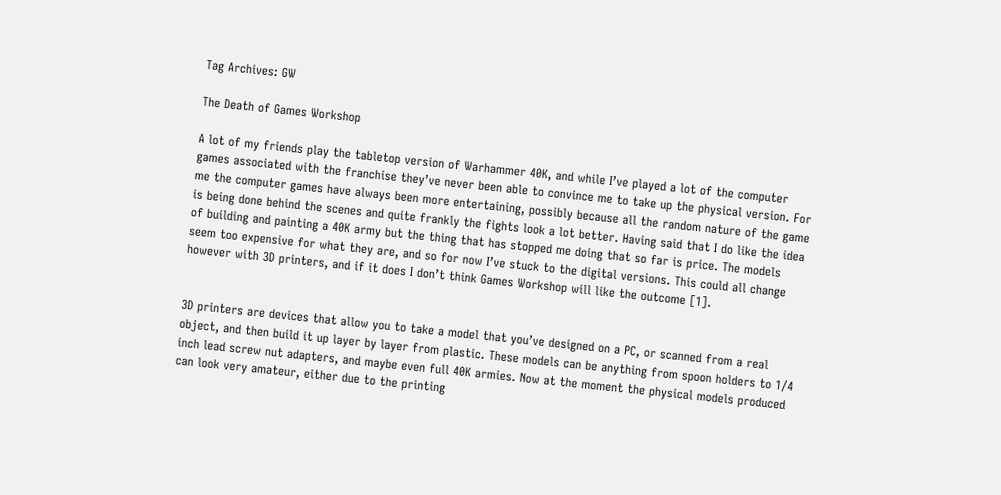Tag Archives: GW

The Death of Games Workshop

A lot of my friends play the tabletop version of Warhammer 40K, and while I’ve played a lot of the computer games associated with the franchise they’ve never been able to convince me to take up the physical version. For me the computer games have always been more entertaining, possibly because all the random nature of the game is being done behind the scenes and quite frankly the fights look a lot better. Having said that I do like the idea of building and painting a 40K army but the thing that has stopped me doing that so far is price. The models seem too expensive for what they are, and so for now I’ve stuck to the digital versions. This could all change however with 3D printers, and if it does I don’t think Games Workshop will like the outcome [1].


3D printers are devices that allow you to take a model that you’ve designed on a PC, or scanned from a real object, and then build it up layer by layer from plastic. These models can be anything from spoon holders to 1/4 inch lead screw nut adapters, and maybe even full 40K armies. Now at the moment the physical models produced can look very amateur, either due to the printing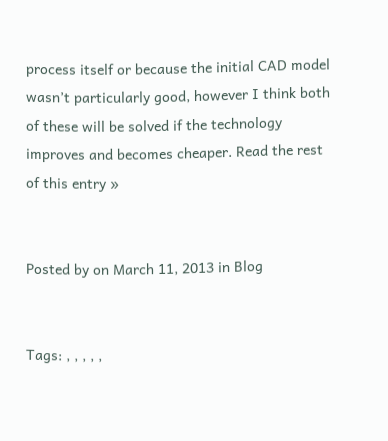process itself or because the initial CAD model wasn’t particularly good, however I think both of these will be solved if the technology improves and becomes cheaper. Read the rest of this entry »


Posted by on March 11, 2013 in Blog


Tags: , , , , ,